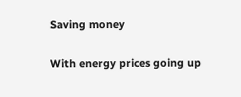Saving money

With energy prices going up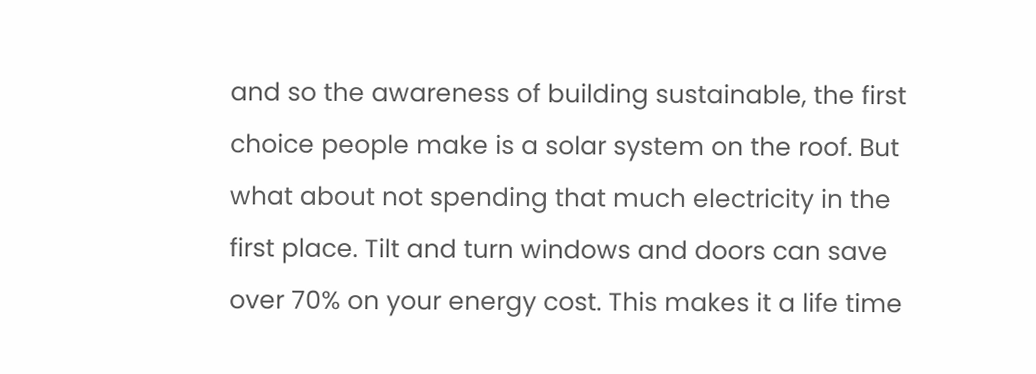and so the awareness of building sustainable, the first choice people make is a solar system on the roof. But what about not spending that much electricity in the first place. Tilt and turn windows and doors can save over 70% on your energy cost. This makes it a life time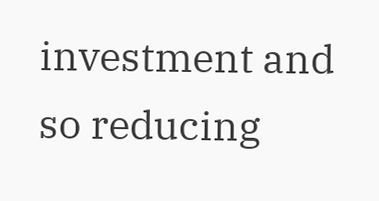investment and so reducing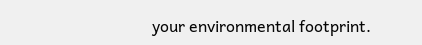your environmental footprint.